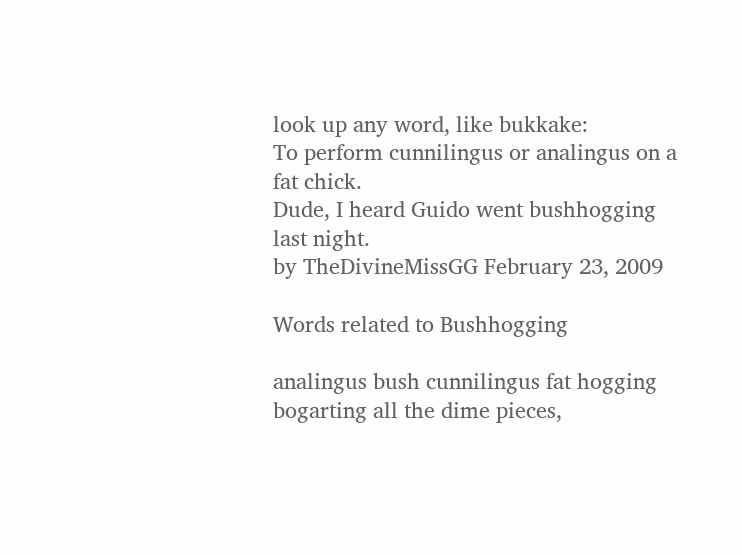look up any word, like bukkake:
To perform cunnilingus or analingus on a fat chick.
Dude, I heard Guido went bushhogging last night.
by TheDivineMissGG February 23, 2009

Words related to Bushhogging

analingus bush cunnilingus fat hogging
bogarting all the dime pieces,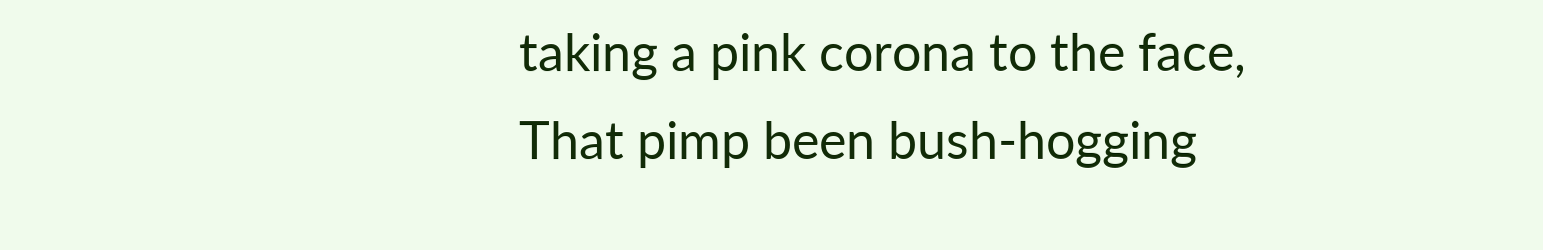taking a pink corona to the face,
That pimp been bush-hogging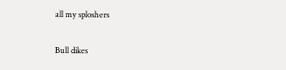all my sploshers

Bull dikes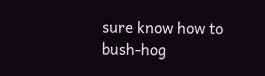sure know how to bush-hog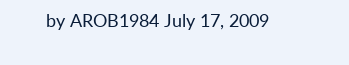by AROB1984 July 17, 2009